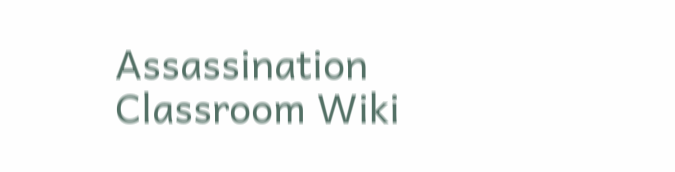Assassination Classroom Wiki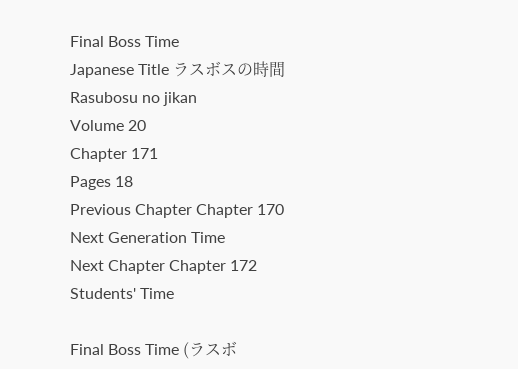Final Boss Time
Japanese Title ラスボスの時間
Rasubosu no jikan
Volume 20
Chapter 171
Pages 18
Previous Chapter Chapter 170
Next Generation Time
Next Chapter Chapter 172
Students' Time

Final Boss Time (ラスボ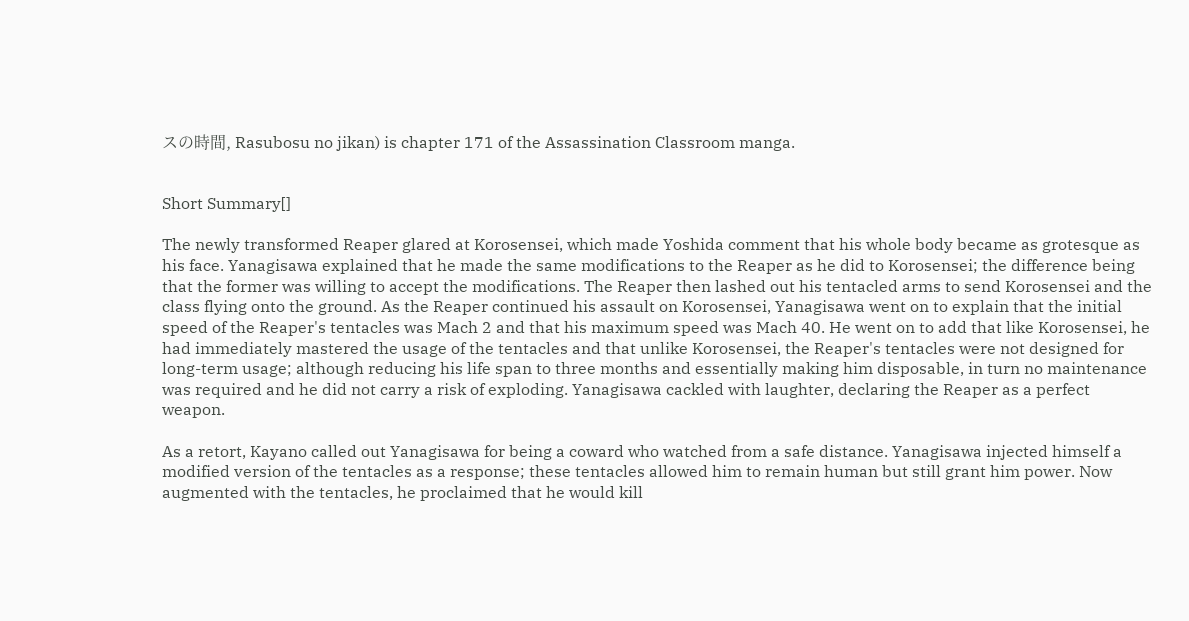スの時間, Rasubosu no jikan) is chapter 171 of the Assassination Classroom manga.


Short Summary[]

The newly transformed Reaper glared at Korosensei, which made Yoshida comment that his whole body became as grotesque as his face. Yanagisawa explained that he made the same modifications to the Reaper as he did to Korosensei; the difference being that the former was willing to accept the modifications. The Reaper then lashed out his tentacled arms to send Korosensei and the class flying onto the ground. As the Reaper continued his assault on Korosensei, Yanagisawa went on to explain that the initial speed of the Reaper's tentacles was Mach 2 and that his maximum speed was Mach 40. He went on to add that like Korosensei, he had immediately mastered the usage of the tentacles and that unlike Korosensei, the Reaper's tentacles were not designed for long-term usage; although reducing his life span to three months and essentially making him disposable, in turn no maintenance was required and he did not carry a risk of exploding. Yanagisawa cackled with laughter, declaring the Reaper as a perfect weapon.

As a retort, Kayano called out Yanagisawa for being a coward who watched from a safe distance. Yanagisawa injected himself a modified version of the tentacles as a response; these tentacles allowed him to remain human but still grant him power. Now augmented with the tentacles, he proclaimed that he would kill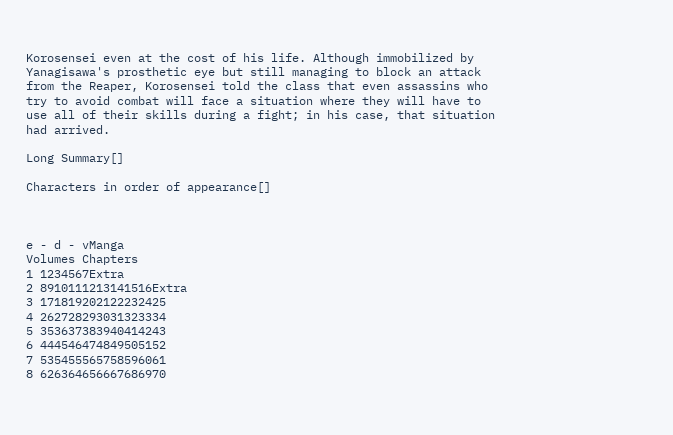Korosensei even at the cost of his life. Although immobilized by Yanagisawa's prosthetic eye but still managing to block an attack from the Reaper, Korosensei told the class that even assassins who try to avoid combat will face a situation where they will have to use all of their skills during a fight; in his case, that situation had arrived.

Long Summary[]

Characters in order of appearance[]



e - d - vManga
Volumes Chapters
1 1234567Extra
2 8910111213141516Extra
3 171819202122232425
4 262728293031323334
5 353637383940414243
6 444546474849505152
7 535455565758596061
8 626364656667686970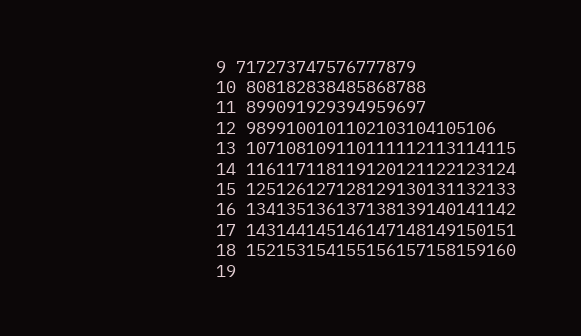9 717273747576777879
10 808182838485868788
11 899091929394959697
12 9899100101102103104105106
13 107108109110111112113114115
14 116117118119120121122123124
15 125126127128129130131132133
16 134135136137138139140141142
17 143144145146147148149150151
18 152153154155156157158159160
19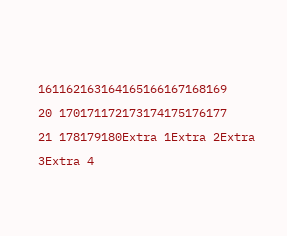161162163164165166167168169
20 170171172173174175176177
21 178179180Extra 1Extra 2Extra 3Extra 4